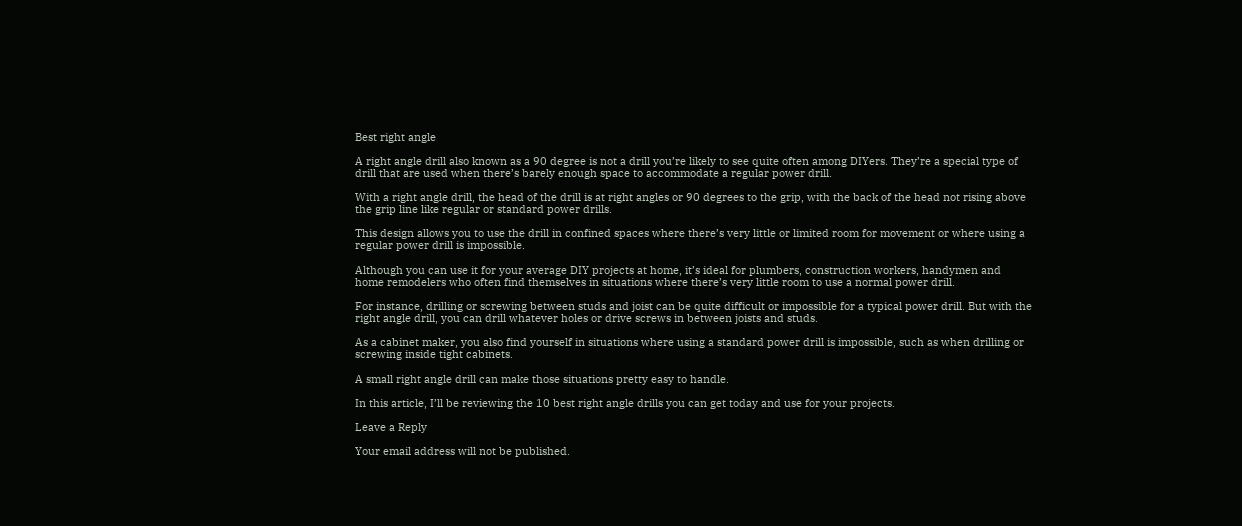Best right angle

A right angle drill also known as a 90 degree is not a drill you’re likely to see quite often among DIYers. They’re a special type of drill that are used when there’s barely enough space to accommodate a regular power drill.

With a right angle drill, the head of the drill is at right angles or 90 degrees to the grip, with the back of the head not rising above the grip line like regular or standard power drills.

This design allows you to use the drill in confined spaces where there’s very little or limited room for movement or where using a regular power drill is impossible.

Although you can use it for your average DIY projects at home, it’s ideal for plumbers, construction workers, handymen and home remodelers who often find themselves in situations where there’s very little room to use a normal power drill.

For instance, drilling or screwing between studs and joist can be quite difficult or impossible for a typical power drill. But with the right angle drill, you can drill whatever holes or drive screws in between joists and studs.

As a cabinet maker, you also find yourself in situations where using a standard power drill is impossible, such as when drilling or screwing inside tight cabinets.

A small right angle drill can make those situations pretty easy to handle.

In this article, I’ll be reviewing the 10 best right angle drills you can get today and use for your projects.

Leave a Reply

Your email address will not be published.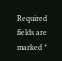Required fields are marked *